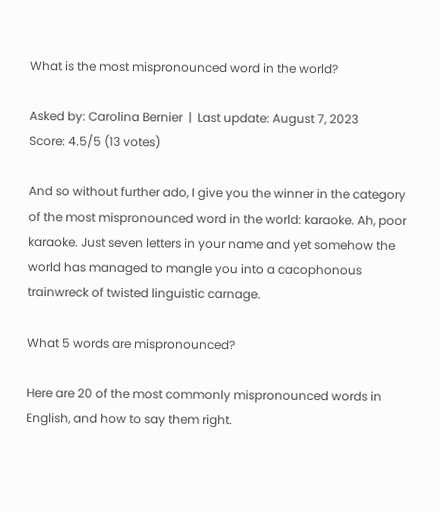What is the most mispronounced word in the world?

Asked by: Carolina Bernier  |  Last update: August 7, 2023
Score: 4.5/5 (13 votes)

And so without further ado, I give you the winner in the category of the most mispronounced word in the world: karaoke. Ah, poor karaoke. Just seven letters in your name and yet somehow the world has managed to mangle you into a cacophonous trainwreck of twisted linguistic carnage.

What 5 words are mispronounced?

Here are 20 of the most commonly mispronounced words in English, and how to say them right.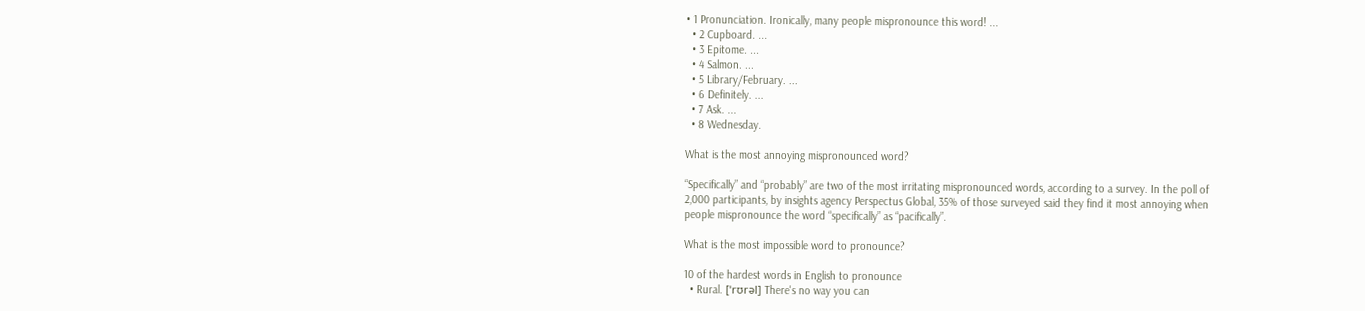• 1 Pronunciation. Ironically, many people mispronounce this word! ...
  • 2 Cupboard. ...
  • 3 Epitome. ...
  • 4 Salmon. ...
  • 5 Library/February. ...
  • 6 Definitely. ...
  • 7 Ask. ...
  • 8 Wednesday.

What is the most annoying mispronounced word?

“Specifically” and “probably” are two of the most irritating mispronounced words, according to a survey. In the poll of 2,000 participants, by insights agency Perspectus Global, 35% of those surveyed said they find it most annoying when people mispronounce the word “specifically” as “pacifically”.

What is the most impossible word to pronounce?

10 of the hardest words in English to pronounce
  • Rural. [ˈrʊrəl] There's no way you can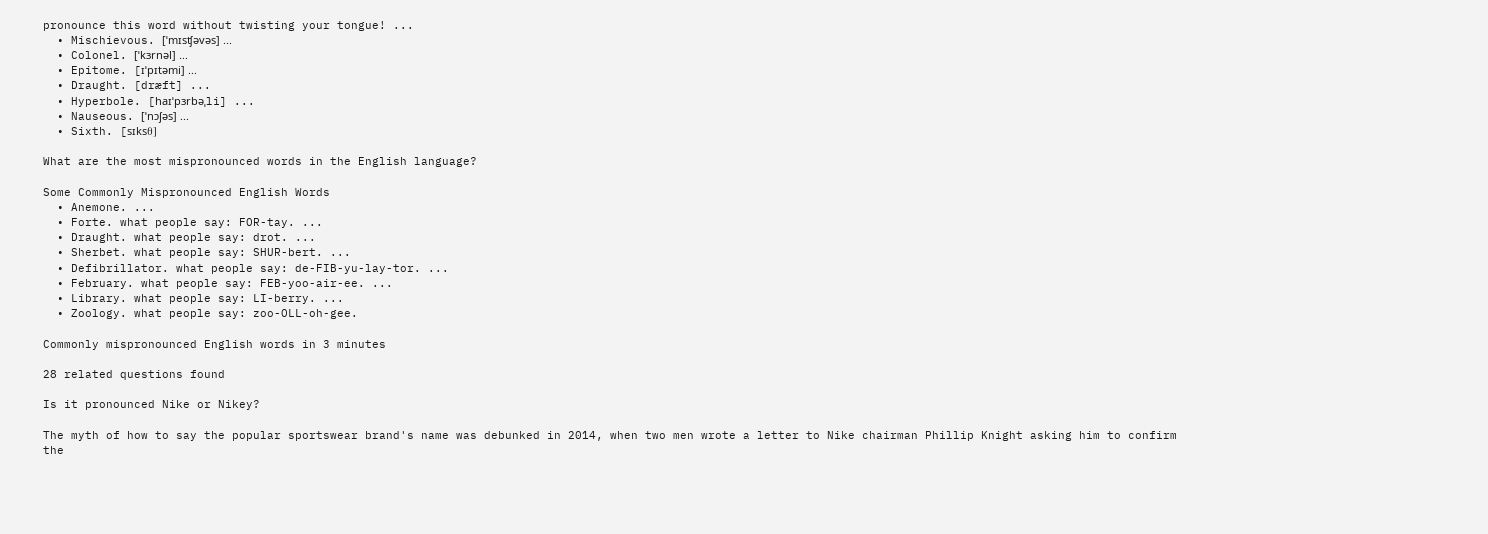pronounce this word without twisting your tongue! ...
  • Mischievous. [ˈmɪsʧəvəs] ...
  • Colonel. [ˈkɜrnəl] ...
  • Epitome. [ɪˈpɪtəmi] ...
  • Draught. [dræft] ...
  • Hyperbole. [haɪˈpɜrbəˌli] ...
  • Nauseous. [ˈnɔʃəs] ...
  • Sixth. [sɪksθ]

What are the most mispronounced words in the English language?

Some Commonly Mispronounced English Words
  • Anemone. ...
  • Forte. what people say: FOR-tay. ...
  • Draught. what people say: drot. ...
  • Sherbet. what people say: SHUR-bert. ...
  • Defibrillator. what people say: de-FIB-yu-lay-tor. ...
  • February. what people say: FEB-yoo-air-ee. ...
  • Library. what people say: LI-berry. ...
  • Zoology. what people say: zoo-OLL-oh-gee.

Commonly mispronounced English words in 3 minutes

28 related questions found

Is it pronounced Nike or Nikey?

The myth of how to say the popular sportswear brand's name was debunked in 2014, when two men wrote a letter to Nike chairman Phillip Knight asking him to confirm the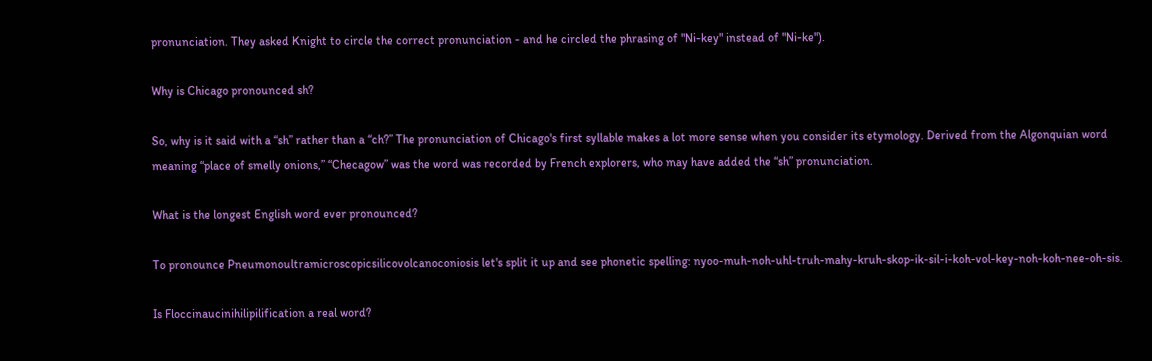pronunciation. They asked Knight to circle the correct pronunciation - and he circled the phrasing of "Ni-key" instead of "Ni-ke").

Why is Chicago pronounced sh?

So, why is it said with a “sh” rather than a “ch?” The pronunciation of Chicago's first syllable makes a lot more sense when you consider its etymology. Derived from the Algonquian word meaning “place of smelly onions,” “Checagow” was the word was recorded by French explorers, who may have added the “sh” pronunciation.

What is the longest English word ever pronounced?

To pronounce Pneumonoultramicroscopicsilicovolcanoconiosis let's split it up and see phonetic spelling: nyoo-muh-noh-uhl-truh-mahy-kruh-skop-ik-sil-i-koh-vol-key-noh-koh-nee-oh-sis.

Is Floccinaucinihilipilification a real word?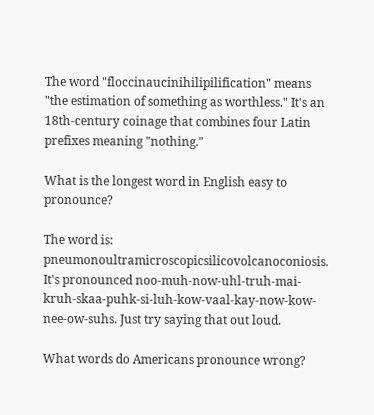The word "floccinaucinihilipilification" means "the estimation of something as worthless." It's an 18th-century coinage that combines four Latin prefixes meaning "nothing."

What is the longest word in English easy to pronounce?

The word is: pneumonoultramicroscopicsilicovolcanoconiosis. It's pronounced noo-muh-now-uhl-truh-mai-kruh-skaa-puhk-si-luh-kow-vaal-kay-now-kow-nee-ow-suhs. Just try saying that out loud.

What words do Americans pronounce wrong?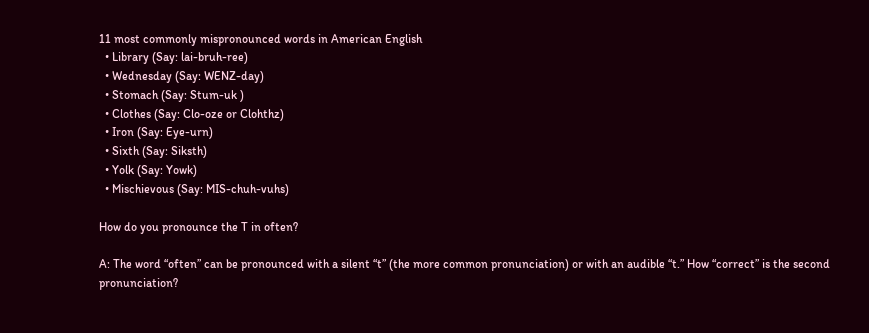11 most commonly mispronounced words in American English
  • Library (Say: lai-bruh-ree)
  • Wednesday (Say: WENZ-day)
  • Stomach (Say: Stum-uk )
  • Clothes (Say: Clo-oze or Clohthz)
  • Iron (Say: Eye-urn)
  • Sixth (Say: Siksth)
  • Yolk (Say: Yowk)
  • Mischievous (Say: MIS-chuh-vuhs)

How do you pronounce the T in often?

A: The word “often” can be pronounced with a silent “t” (the more common pronunciation) or with an audible “t.” How “correct” is the second pronunciation?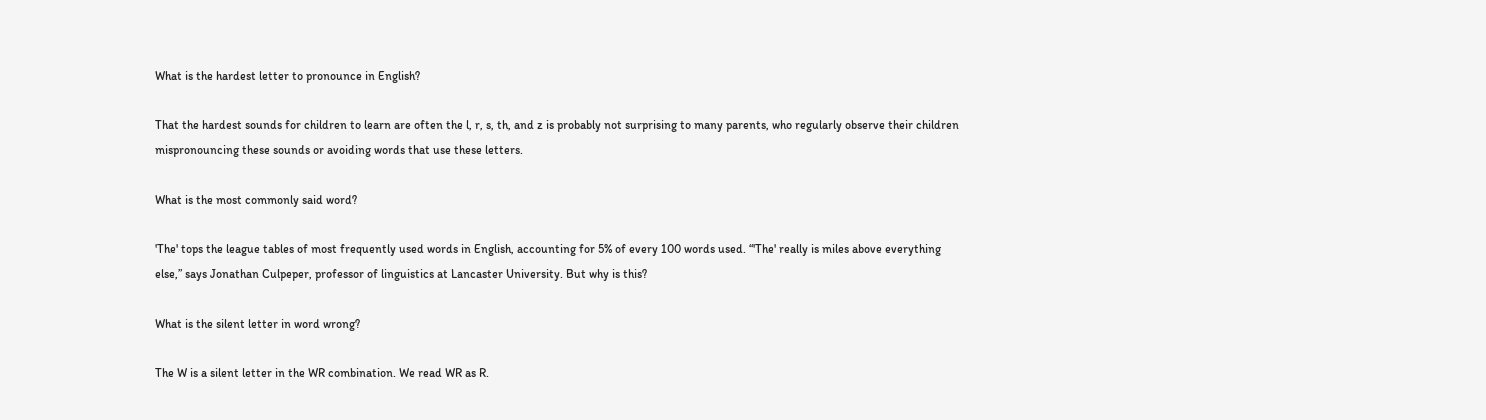What is the hardest letter to pronounce in English?

That the hardest sounds for children to learn are often the l, r, s, th, and z is probably not surprising to many parents, who regularly observe their children mispronouncing these sounds or avoiding words that use these letters.

What is the most commonly said word?

'The' tops the league tables of most frequently used words in English, accounting for 5% of every 100 words used. “'The' really is miles above everything else,” says Jonathan Culpeper, professor of linguistics at Lancaster University. But why is this?

What is the silent letter in word wrong?

The W is a silent letter in the WR combination. We read WR as R.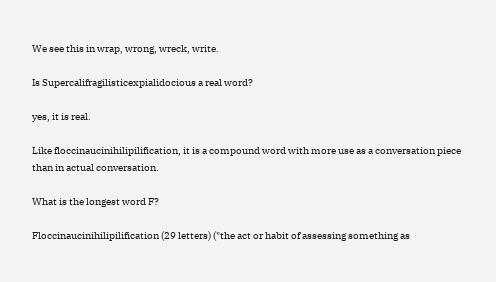We see this in wrap, wrong, wreck, write.

Is Supercalifragilisticexpialidocious a real word?

yes, it is real.

Like floccinaucinihilipilification, it is a compound word with more use as a conversation piece than in actual conversation.

What is the longest word F?

Floccinaucinihilipilification (29 letters) ("the act or habit of assessing something as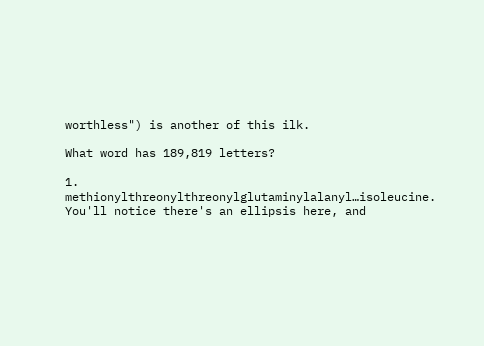worthless") is another of this ilk.

What word has 189,819 letters?

1. methionylthreonylthreonylglutaminylalanyl…isoleucine. You'll notice there's an ellipsis here, and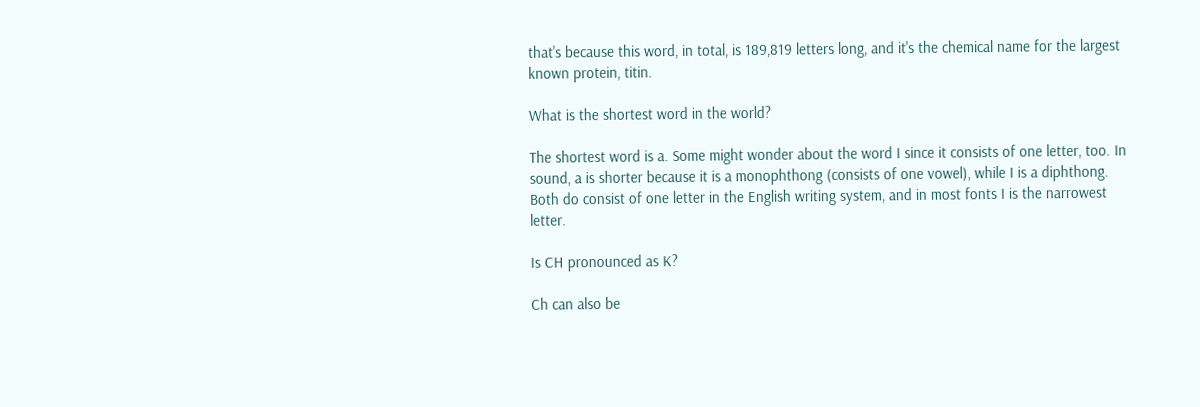that's because this word, in total, is 189,819 letters long, and it's the chemical name for the largest known protein, titin.

What is the shortest word in the world?

The shortest word is a. Some might wonder about the word I since it consists of one letter, too. In sound, a is shorter because it is a monophthong (consists of one vowel), while I is a diphthong. Both do consist of one letter in the English writing system, and in most fonts I is the narrowest letter.

Is CH pronounced as K?

Ch can also be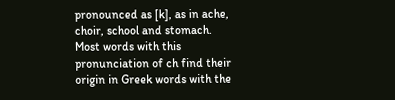pronounced as [k], as in ache, choir, school and stomach. Most words with this pronunciation of ch find their origin in Greek words with the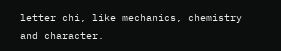letter chi, like mechanics, chemistry and character.